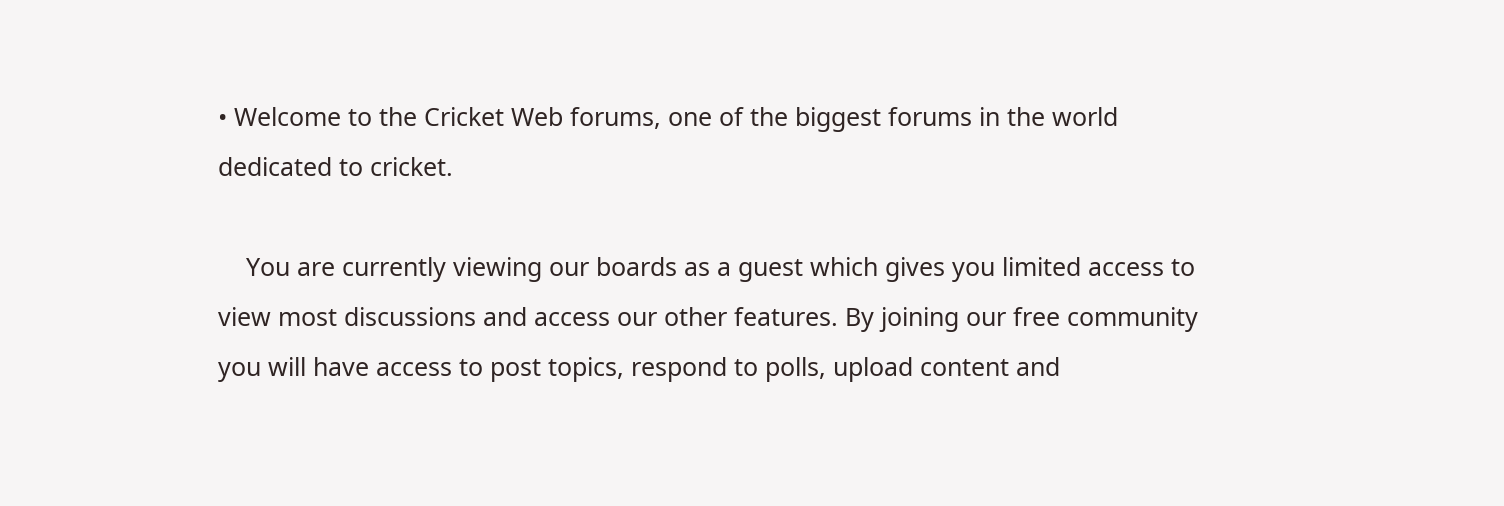• Welcome to the Cricket Web forums, one of the biggest forums in the world dedicated to cricket.

    You are currently viewing our boards as a guest which gives you limited access to view most discussions and access our other features. By joining our free community you will have access to post topics, respond to polls, upload content and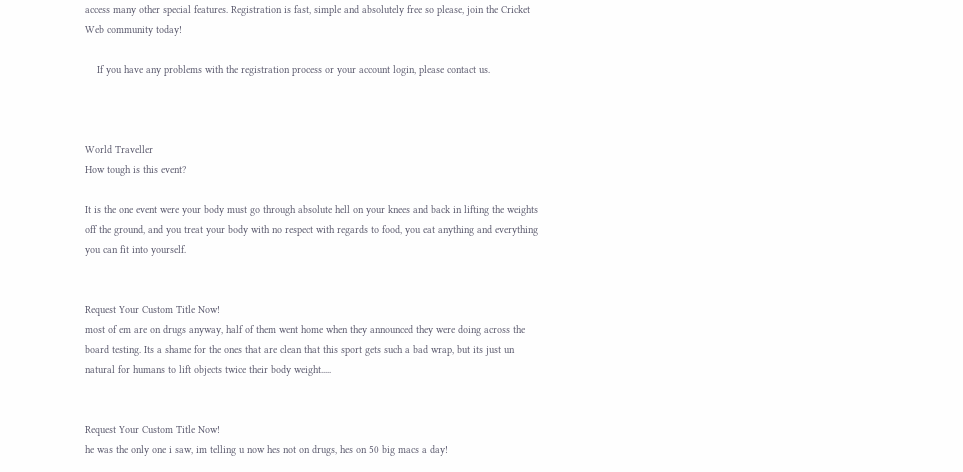access many other special features. Registration is fast, simple and absolutely free so please, join the Cricket Web community today!

    If you have any problems with the registration process or your account login, please contact us.



World Traveller
How tough is this event?

It is the one event were your body must go through absolute hell on your knees and back in lifting the weights off the ground, and you treat your body with no respect with regards to food, you eat anything and everything you can fit into yourself.


Request Your Custom Title Now!
most of em are on drugs anyway, half of them went home when they announced they were doing across the board testing. Its a shame for the ones that are clean that this sport gets such a bad wrap, but its just un natural for humans to lift objects twice their body weight.....


Request Your Custom Title Now!
he was the only one i saw, im telling u now hes not on drugs, hes on 50 big macs a day!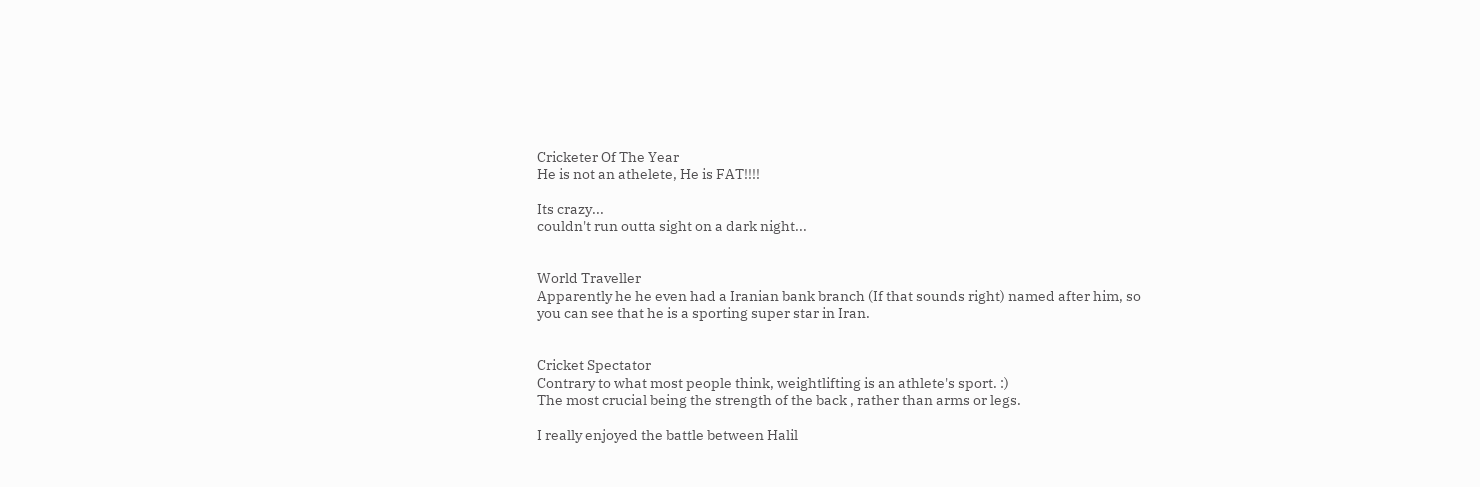Cricketer Of The Year
He is not an athelete, He is FAT!!!!

Its crazy...
couldn't run outta sight on a dark night...


World Traveller
Apparently he he even had a Iranian bank branch (If that sounds right) named after him, so you can see that he is a sporting super star in Iran.


Cricket Spectator
Contrary to what most people think, weightlifting is an athlete's sport. :)
The most crucial being the strength of the back , rather than arms or legs.

I really enjoyed the battle between Halil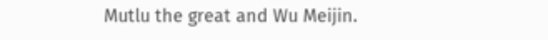Mutlu the great and Wu Meijin.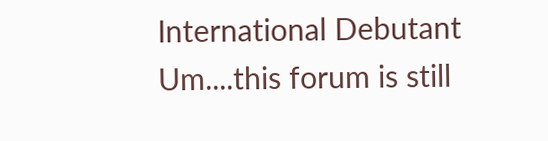International Debutant
Um....this forum is still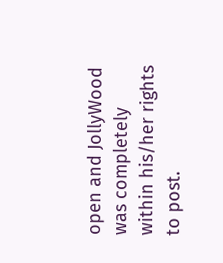open and JollyWood was completely within his/her rights to post.